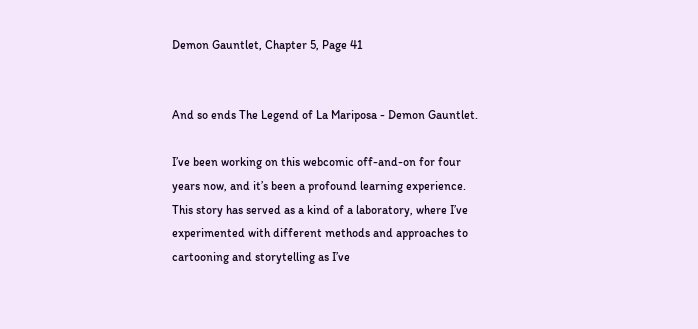Demon Gauntlet, Chapter 5, Page 41


And so ends The Legend of La Mariposa - Demon Gauntlet.

I’ve been working on this webcomic off-and-on for four years now, and it’s been a profound learning experience. This story has served as a kind of a laboratory, where I’ve experimented with different methods and approaches to cartooning and storytelling as I’ve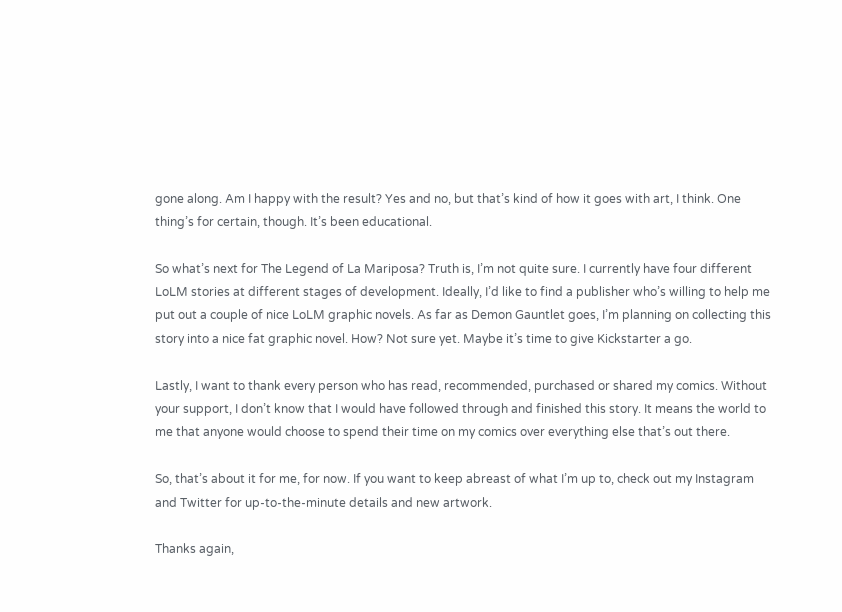gone along. Am I happy with the result? Yes and no, but that’s kind of how it goes with art, I think. One thing’s for certain, though. It’s been educational.

So what’s next for The Legend of La Mariposa? Truth is, I’m not quite sure. I currently have four different LoLM stories at different stages of development. Ideally, I’d like to find a publisher who’s willing to help me put out a couple of nice LoLM graphic novels. As far as Demon Gauntlet goes, I’m planning on collecting this story into a nice fat graphic novel. How? Not sure yet. Maybe it’s time to give Kickstarter a go.

Lastly, I want to thank every person who has read, recommended, purchased or shared my comics. Without your support, I don’t know that I would have followed through and finished this story. It means the world to me that anyone would choose to spend their time on my comics over everything else that’s out there.

So, that’s about it for me, for now. If you want to keep abreast of what I’m up to, check out my Instagram and Twitter for up-to-the-minute details and new artwork.

Thanks again,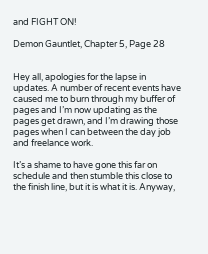and FIGHT ON!

Demon Gauntlet, Chapter 5, Page 28


Hey all, apologies for the lapse in updates. A number of recent events have caused me to burn through my buffer of pages and I’m now updating as the pages get drawn, and I’m drawing those pages when I can between the day job and freelance work.

It’s a shame to have gone this far on schedule and then stumble this close to the finish line, but it is what it is. Anyway,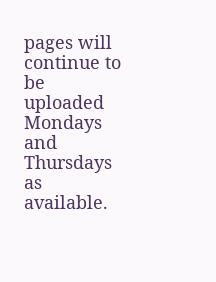pages will continue to be uploaded Mondays and Thursdays as available.